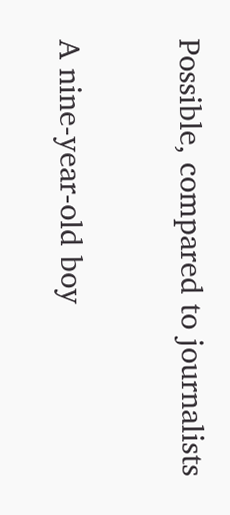Possible, compared to journalists

A nine-year-old boy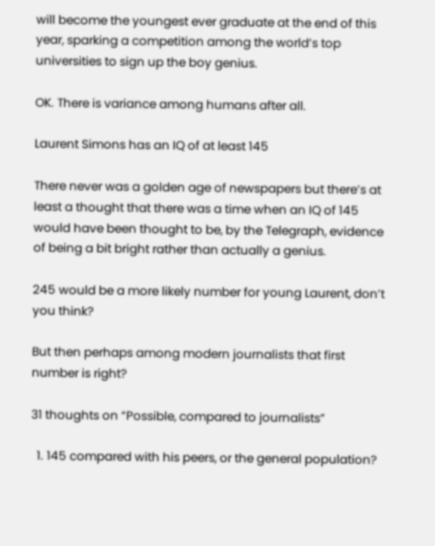will become the youngest ever graduate at the end of this year, sparking a competition among the world’s top universities to sign up the boy genius.

OK. There is variance among humans after all.

Laurent Simons has an IQ of at least 145

There never was a golden age of newspapers but there’s at least a thought that there was a time when an IQ of 145 would have been thought to be, by the Telegraph, evidence of being a bit bright rather than actually a genius.

245 would be a more likely number for young Laurent, don’t you think?

But then perhaps among modern journalists that first number is right?

31 thoughts on “Possible, compared to journalists”

  1. 145 compared with his peers, or the general population?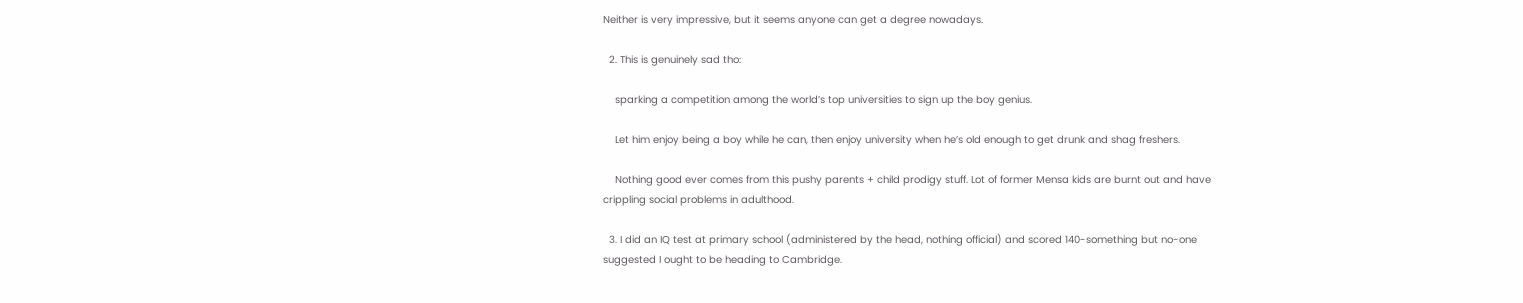Neither is very impressive, but it seems anyone can get a degree nowadays.

  2. This is genuinely sad tho:

    sparking a competition among the world’s top universities to sign up the boy genius.

    Let him enjoy being a boy while he can, then enjoy university when he’s old enough to get drunk and shag freshers.

    Nothing good ever comes from this pushy parents + child prodigy stuff. Lot of former Mensa kids are burnt out and have crippling social problems in adulthood.

  3. I did an IQ test at primary school (administered by the head, nothing official) and scored 140-something but no-one suggested I ought to be heading to Cambridge.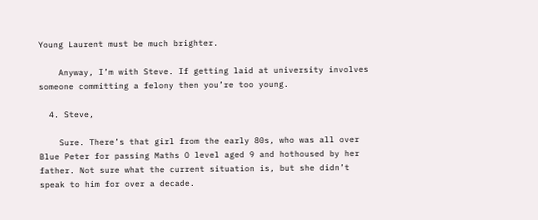Young Laurent must be much brighter.

    Anyway, I’m with Steve. If getting laid at university involves someone committing a felony then you’re too young.

  4. Steve,

    Sure. There’s that girl from the early 80s, who was all over Blue Peter for passing Maths O level aged 9 and hothoused by her father. Not sure what the current situation is, but she didn’t speak to him for over a decade.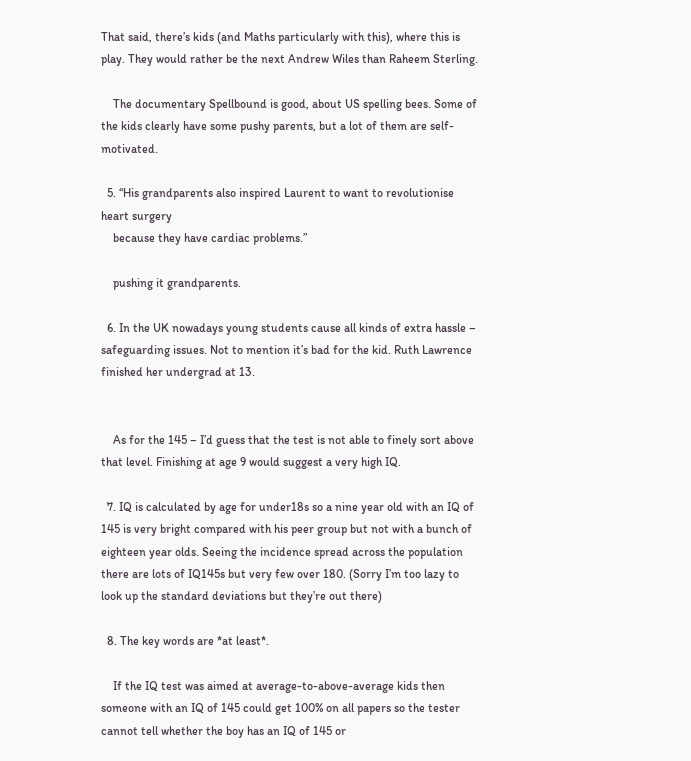That said, there’s kids (and Maths particularly with this), where this is play. They would rather be the next Andrew Wiles than Raheem Sterling.

    The documentary Spellbound is good, about US spelling bees. Some of the kids clearly have some pushy parents, but a lot of them are self-motivated.

  5. “His grandparents also inspired Laurent to want to revolutionise heart surgery
    because they have cardiac problems.”

    pushing it grandparents.

  6. In the UK nowadays young students cause all kinds of extra hassle – safeguarding issues. Not to mention it’s bad for the kid. Ruth Lawrence finished her undergrad at 13.


    As for the 145 – I’d guess that the test is not able to finely sort above that level. Finishing at age 9 would suggest a very high IQ.

  7. IQ is calculated by age for under18s so a nine year old with an IQ of 145 is very bright compared with his peer group but not with a bunch of eighteen year olds. Seeing the incidence spread across the population there are lots of IQ145s but very few over 180. (Sorry I’m too lazy to look up the standard deviations but they’re out there)

  8. The key words are *at least*.

    If the IQ test was aimed at average-to-above-average kids then someone with an IQ of 145 could get 100% on all papers so the tester cannot tell whether the boy has an IQ of 145 or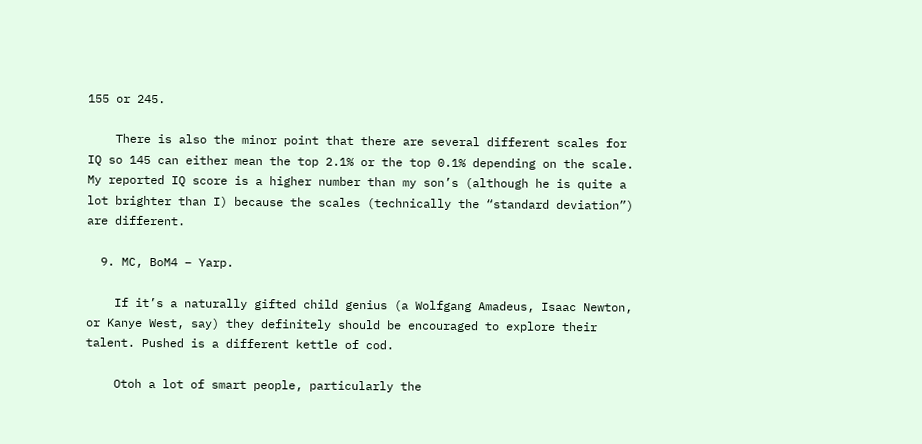155 or 245.

    There is also the minor point that there are several different scales for IQ so 145 can either mean the top 2.1% or the top 0.1% depending on the scale. My reported IQ score is a higher number than my son’s (although he is quite a lot brighter than I) because the scales (technically the “standard deviation”) are different.

  9. MC, BoM4 – Yarp.

    If it’s a naturally gifted child genius (a Wolfgang Amadeus, Isaac Newton, or Kanye West, say) they definitely should be encouraged to explore their talent. Pushed is a different kettle of cod.

    Otoh a lot of smart people, particularly the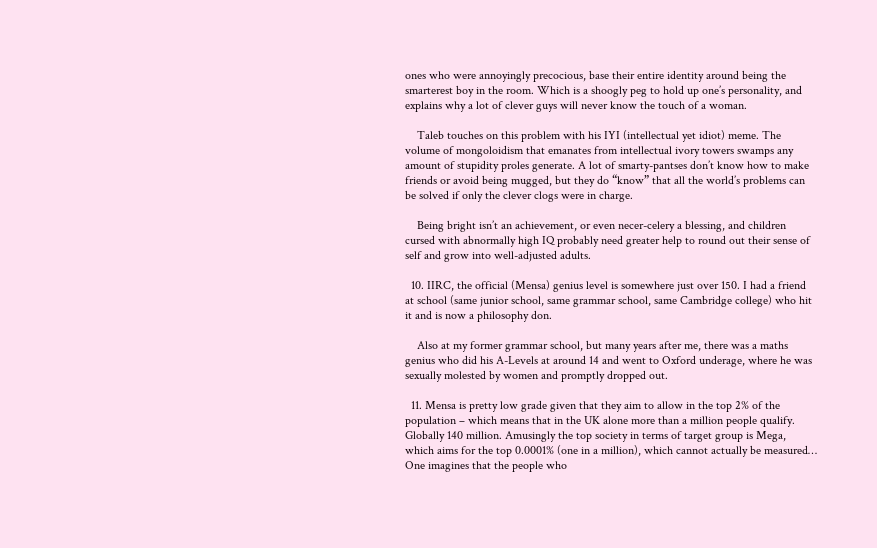ones who were annoyingly precocious, base their entire identity around being the smarterest boy in the room. Which is a shoogly peg to hold up one’s personality, and explains why a lot of clever guys will never know the touch of a woman.

    Taleb touches on this problem with his IYI (intellectual yet idiot) meme. The volume of mongoloidism that emanates from intellectual ivory towers swamps any amount of stupidity proles generate. A lot of smarty-pantses don’t know how to make friends or avoid being mugged, but they do “know” that all the world’s problems can be solved if only the clever clogs were in charge.

    Being bright isn’t an achievement, or even necer-celery a blessing, and children cursed with abnormally high IQ probably need greater help to round out their sense of self and grow into well-adjusted adults.

  10. IIRC, the official (Mensa) genius level is somewhere just over 150. I had a friend at school (same junior school, same grammar school, same Cambridge college) who hit it and is now a philosophy don.

    Also at my former grammar school, but many years after me, there was a maths genius who did his A-Levels at around 14 and went to Oxford underage, where he was sexually molested by women and promptly dropped out.

  11. Mensa is pretty low grade given that they aim to allow in the top 2% of the population – which means that in the UK alone more than a million people qualify. Globally 140 million. Amusingly the top society in terms of target group is Mega, which aims for the top 0.0001% (one in a million), which cannot actually be measured… One imagines that the people who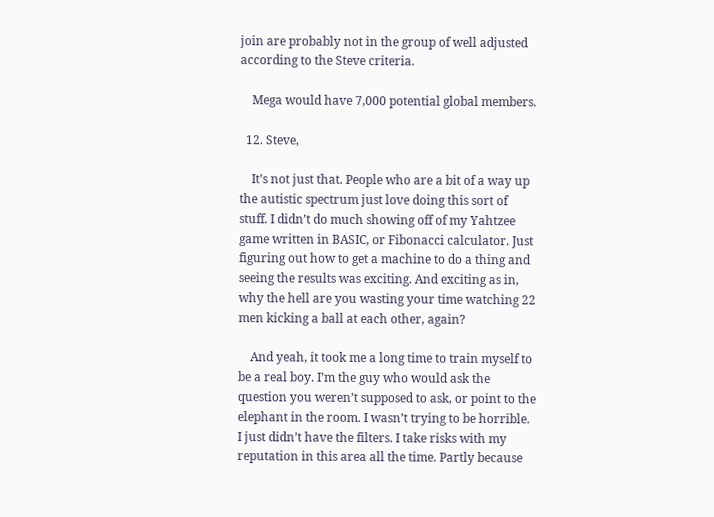join are probably not in the group of well adjusted according to the Steve criteria.

    Mega would have 7,000 potential global members.

  12. Steve,

    It’s not just that. People who are a bit of a way up the autistic spectrum just love doing this sort of stuff. I didn’t do much showing off of my Yahtzee game written in BASIC, or Fibonacci calculator. Just figuring out how to get a machine to do a thing and seeing the results was exciting. And exciting as in, why the hell are you wasting your time watching 22 men kicking a ball at each other, again?

    And yeah, it took me a long time to train myself to be a real boy. I’m the guy who would ask the question you weren’t supposed to ask, or point to the elephant in the room. I wasn’t trying to be horrible. I just didn’t have the filters. I take risks with my reputation in this area all the time. Partly because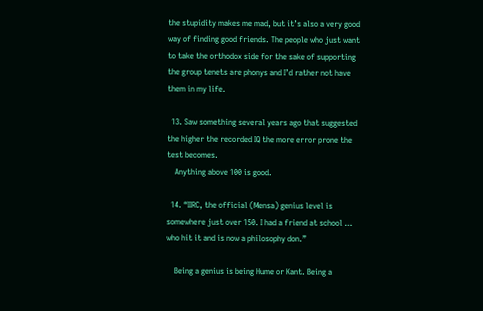the stupidity makes me mad, but it’s also a very good way of finding good friends. The people who just want to take the orthodox side for the sake of supporting the group tenets are phonys and I’d rather not have them in my life.

  13. Saw something several years ago that suggested the higher the recorded IQ the more error prone the test becomes.
    Anything above 100 is good.

  14. “IIRC, the official (Mensa) genius level is somewhere just over 150. I had a friend at school … who hit it and is now a philosophy don.”

    Being a genius is being Hume or Kant. Being a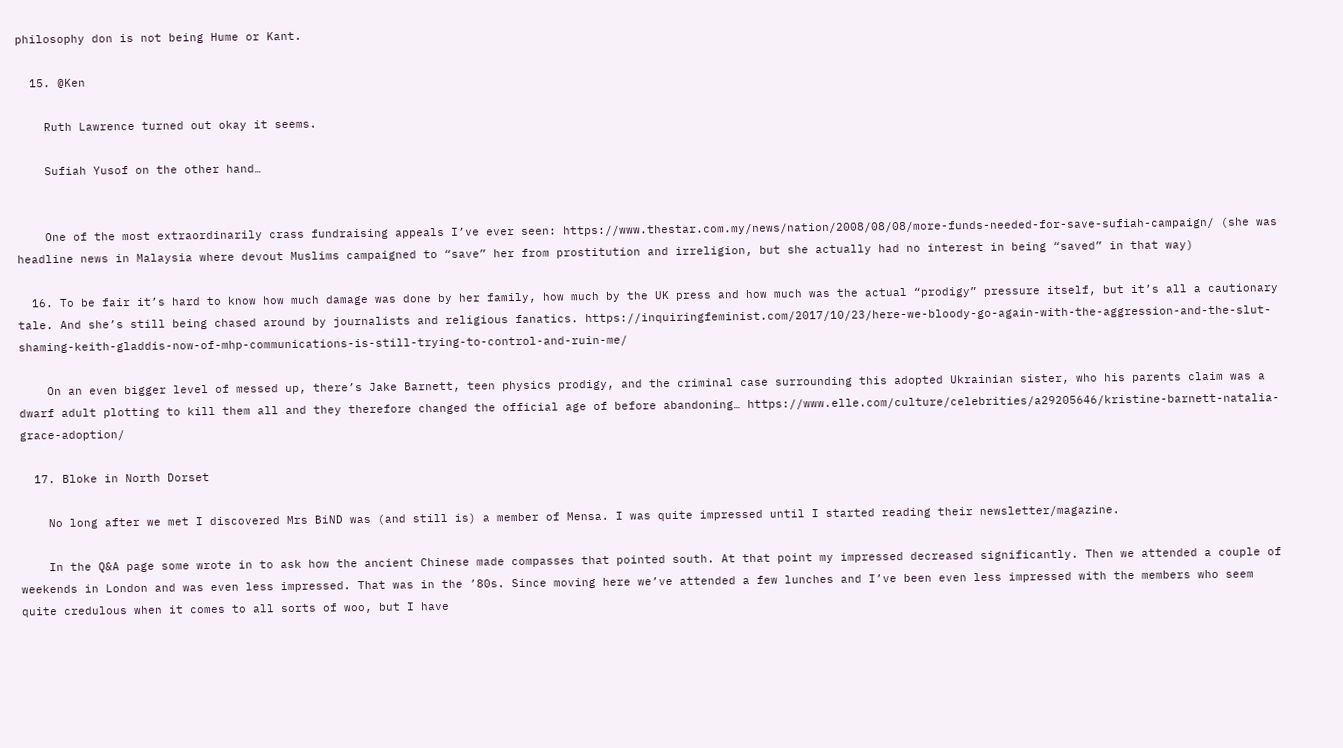philosophy don is not being Hume or Kant.

  15. @Ken

    Ruth Lawrence turned out okay it seems.

    Sufiah Yusof on the other hand…


    One of the most extraordinarily crass fundraising appeals I’ve ever seen: https://www.thestar.com.my/news/nation/2008/08/08/more-funds-needed-for-save-sufiah-campaign/ (she was headline news in Malaysia where devout Muslims campaigned to “save” her from prostitution and irreligion, but she actually had no interest in being “saved” in that way)

  16. To be fair it’s hard to know how much damage was done by her family, how much by the UK press and how much was the actual “prodigy” pressure itself, but it’s all a cautionary tale. And she’s still being chased around by journalists and religious fanatics. https://inquiringfeminist.com/2017/10/23/here-we-bloody-go-again-with-the-aggression-and-the-slut-shaming-keith-gladdis-now-of-mhp-communications-is-still-trying-to-control-and-ruin-me/

    On an even bigger level of messed up, there’s Jake Barnett, teen physics prodigy, and the criminal case surrounding this adopted Ukrainian sister, who his parents claim was a dwarf adult plotting to kill them all and they therefore changed the official age of before abandoning… https://www.elle.com/culture/celebrities/a29205646/kristine-barnett-natalia-grace-adoption/

  17. Bloke in North Dorset

    No long after we met I discovered Mrs BiND was (and still is) a member of Mensa. I was quite impressed until I started reading their newsletter/magazine.

    In the Q&A page some wrote in to ask how the ancient Chinese made compasses that pointed south. At that point my impressed decreased significantly. Then we attended a couple of weekends in London and was even less impressed. That was in the ’80s. Since moving here we’ve attended a few lunches and I’ve been even less impressed with the members who seem quite credulous when it comes to all sorts of woo, but I have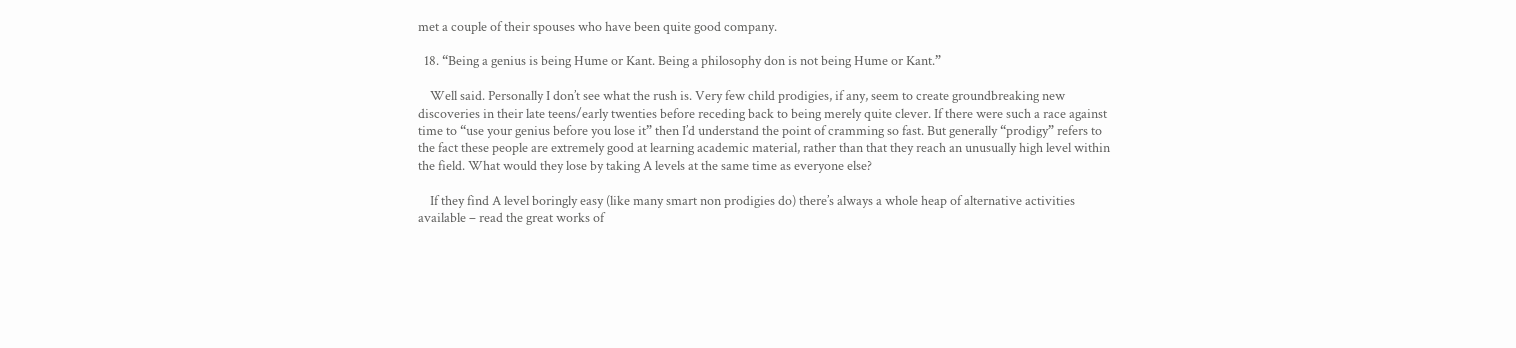met a couple of their spouses who have been quite good company.

  18. “Being a genius is being Hume or Kant. Being a philosophy don is not being Hume or Kant.”

    Well said. Personally I don’t see what the rush is. Very few child prodigies, if any, seem to create groundbreaking new discoveries in their late teens/early twenties before receding back to being merely quite clever. If there were such a race against time to “use your genius before you lose it” then I’d understand the point of cramming so fast. But generally “prodigy” refers to the fact these people are extremely good at learning academic material, rather than that they reach an unusually high level within the field. What would they lose by taking A levels at the same time as everyone else?

    If they find A level boringly easy (like many smart non prodigies do) there’s always a whole heap of alternative activities available – read the great works of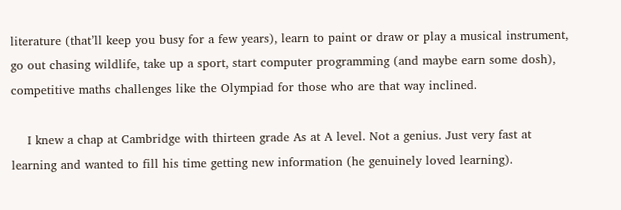literature (that’ll keep you busy for a few years), learn to paint or draw or play a musical instrument, go out chasing wildlife, take up a sport, start computer programming (and maybe earn some dosh), competitive maths challenges like the Olympiad for those who are that way inclined.

    I knew a chap at Cambridge with thirteen grade As at A level. Not a genius. Just very fast at learning and wanted to fill his time getting new information (he genuinely loved learning).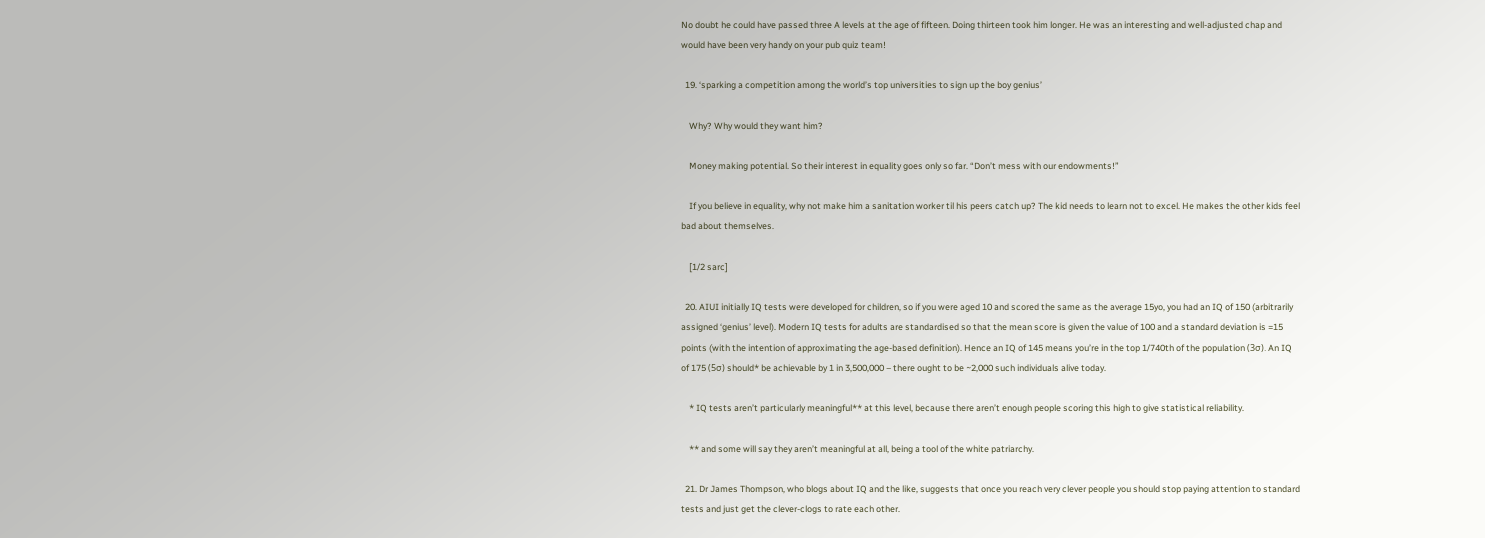No doubt he could have passed three A levels at the age of fifteen. Doing thirteen took him longer. He was an interesting and well-adjusted chap and would have been very handy on your pub quiz team!

  19. ‘sparking a competition among the world’s top universities to sign up the boy genius’

    Why? Why would they want him?

    Money making potential. So their interest in equality goes only so far. “Don’t mess with our endowments!”

    If you believe in equality, why not make him a sanitation worker til his peers catch up? The kid needs to learn not to excel. He makes the other kids feel bad about themselves.

    [1/2 sarc]

  20. AIUI initially IQ tests were developed for children, so if you were aged 10 and scored the same as the average 15yo, you had an IQ of 150 (arbitrarily assigned ‘genius’ level). Modern IQ tests for adults are standardised so that the mean score is given the value of 100 and a standard deviation is =15 points (with the intention of approximating the age-based definition). Hence an IQ of 145 means you’re in the top 1/740th of the population (3σ). An IQ of 175 (5σ) should* be achievable by 1 in 3,500,000 – there ought to be ~2,000 such individuals alive today.

    * IQ tests aren’t particularly meaningful** at this level, because there aren’t enough people scoring this high to give statistical reliability.

    ** and some will say they aren’t meaningful at all, being a tool of the white patriarchy.

  21. Dr James Thompson, who blogs about IQ and the like, suggests that once you reach very clever people you should stop paying attention to standard tests and just get the clever-clogs to rate each other.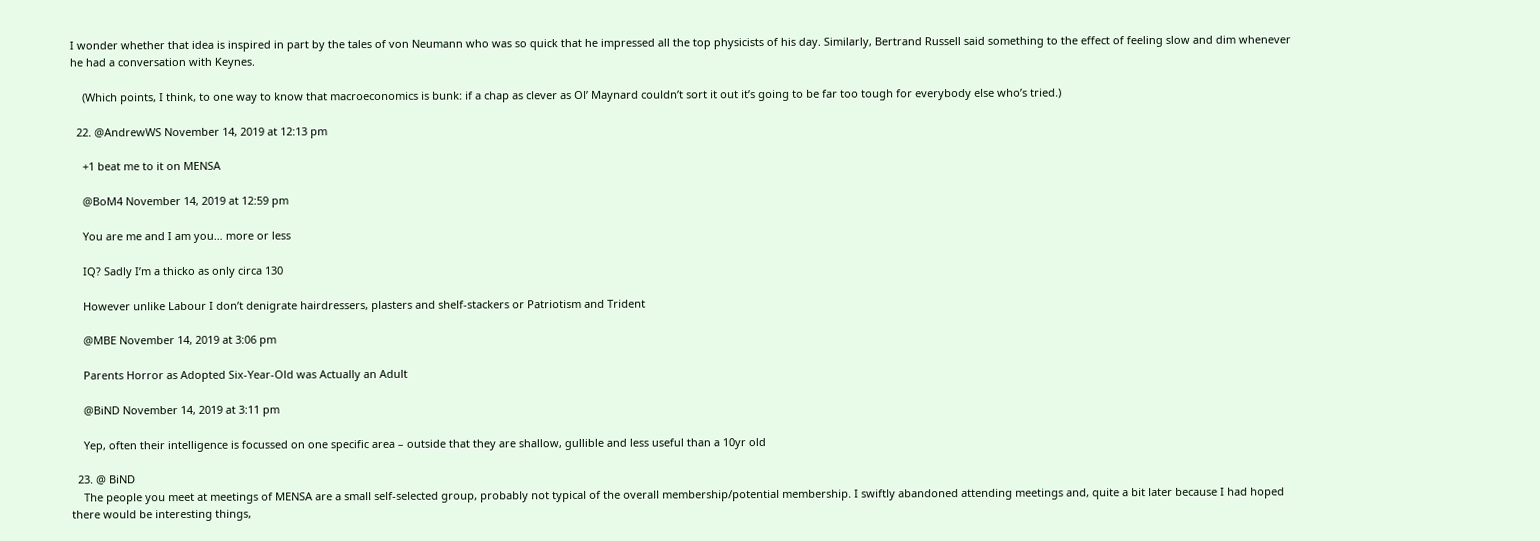I wonder whether that idea is inspired in part by the tales of von Neumann who was so quick that he impressed all the top physicists of his day. Similarly, Bertrand Russell said something to the effect of feeling slow and dim whenever he had a conversation with Keynes.

    (Which points, I think, to one way to know that macroeconomics is bunk: if a chap as clever as Ol’ Maynard couldn’t sort it out it’s going to be far too tough for everybody else who’s tried.)

  22. @AndrewWS November 14, 2019 at 12:13 pm

    +1 beat me to it on MENSA

    @BoM4 November 14, 2019 at 12:59 pm

    You are me and I am you… more or less

    IQ? Sadly I’m a thicko as only circa 130

    However unlike Labour I don’t denigrate hairdressers, plasters and shelf-stackers or Patriotism and Trident

    @MBE November 14, 2019 at 3:06 pm

    Parents Horror as Adopted Six-Year-Old was Actually an Adult

    @BiND November 14, 2019 at 3:11 pm

    Yep, often their intelligence is focussed on one specific area – outside that they are shallow, gullible and less useful than a 10yr old

  23. @ BiND
    The people you meet at meetings of MENSA are a small self-selected group, probably not typical of the overall membership/potential membership. I swiftly abandoned attending meetings and, quite a bit later because I had hoped there would be interesting things,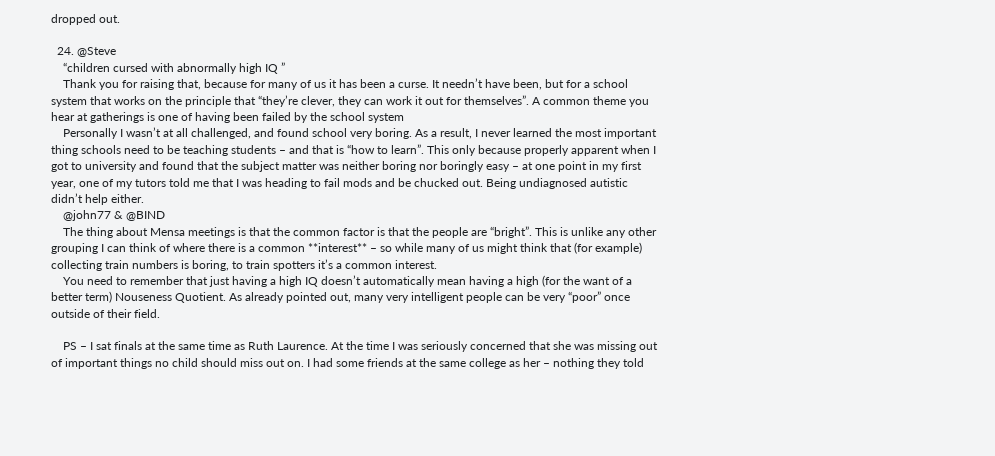dropped out.

  24. @Steve
    “children cursed with abnormally high IQ ”
    Thank you for raising that, because for many of us it has been a curse. It needn’t have been, but for a school system that works on the principle that “they’re clever, they can work it out for themselves”. A common theme you hear at gatherings is one of having been failed by the school system
    Personally I wasn’t at all challenged, and found school very boring. As a result, I never learned the most important thing schools need to be teaching students – and that is “how to learn”. This only because properly apparent when I got to university and found that the subject matter was neither boring nor boringly easy – at one point in my first year, one of my tutors told me that I was heading to fail mods and be chucked out. Being undiagnosed autistic didn’t help either.
    @john77 & @BIND
    The thing about Mensa meetings is that the common factor is that the people are “bright”. This is unlike any other grouping I can think of where there is a common **interest** – so while many of us might think that (for example) collecting train numbers is boring, to train spotters it’s a common interest.
    You need to remember that just having a high IQ doesn’t automatically mean having a high (for the want of a better term) Nouseness Quotient. As already pointed out, many very intelligent people can be very “poor” once outside of their field.

    PS – I sat finals at the same time as Ruth Laurence. At the time I was seriously concerned that she was missing out of important things no child should miss out on. I had some friends at the same college as her – nothing they told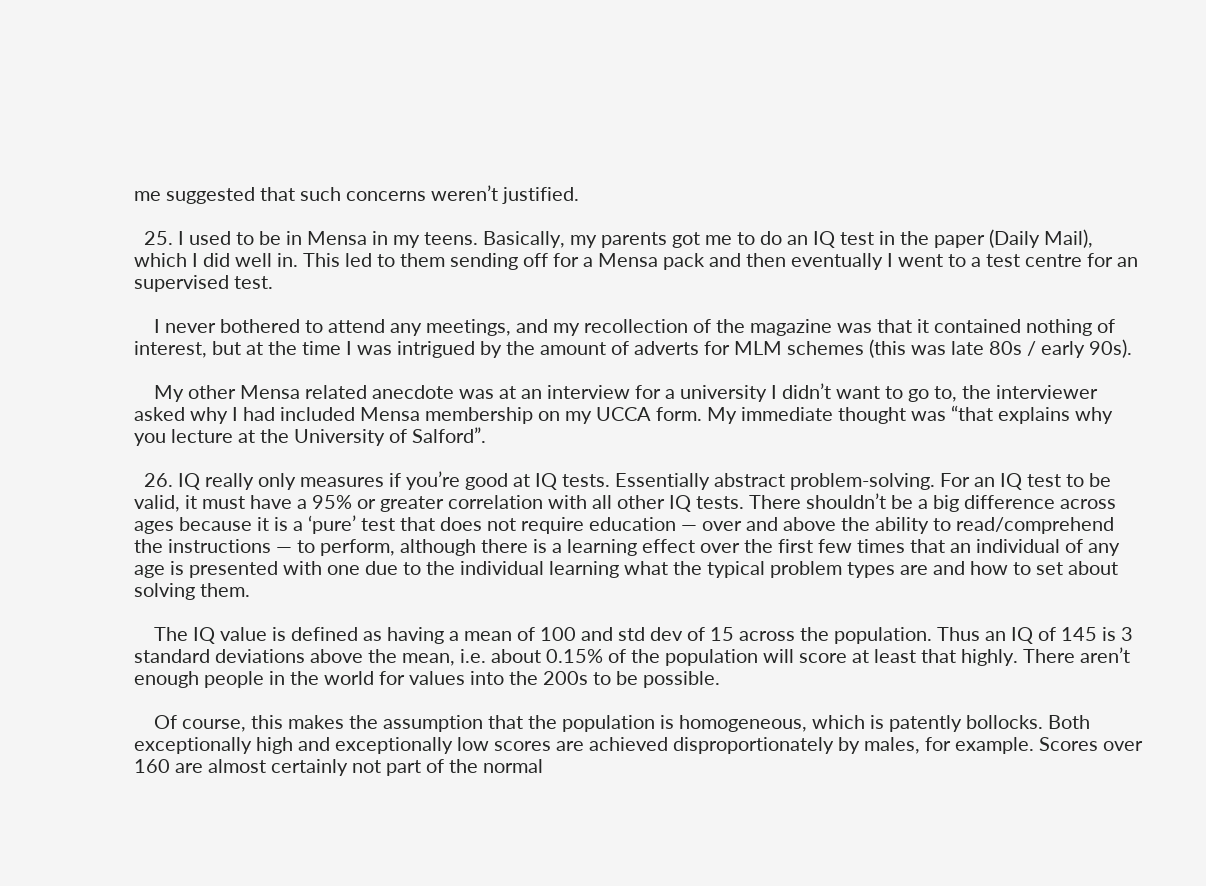me suggested that such concerns weren’t justified.

  25. I used to be in Mensa in my teens. Basically, my parents got me to do an IQ test in the paper (Daily Mail), which I did well in. This led to them sending off for a Mensa pack and then eventually I went to a test centre for an supervised test.

    I never bothered to attend any meetings, and my recollection of the magazine was that it contained nothing of interest, but at the time I was intrigued by the amount of adverts for MLM schemes (this was late 80s / early 90s).

    My other Mensa related anecdote was at an interview for a university I didn’t want to go to, the interviewer asked why I had included Mensa membership on my UCCA form. My immediate thought was “that explains why you lecture at the University of Salford”.

  26. IQ really only measures if you’re good at IQ tests. Essentially abstract problem-solving. For an IQ test to be valid, it must have a 95% or greater correlation with all other IQ tests. There shouldn’t be a big difference across ages because it is a ‘pure’ test that does not require education — over and above the ability to read/comprehend the instructions — to perform, although there is a learning effect over the first few times that an individual of any age is presented with one due to the individual learning what the typical problem types are and how to set about solving them.

    The IQ value is defined as having a mean of 100 and std dev of 15 across the population. Thus an IQ of 145 is 3 standard deviations above the mean, i.e. about 0.15% of the population will score at least that highly. There aren’t enough people in the world for values into the 200s to be possible.

    Of course, this makes the assumption that the population is homogeneous, which is patently bollocks. Both exceptionally high and exceptionally low scores are achieved disproportionately by males, for example. Scores over 160 are almost certainly not part of the normal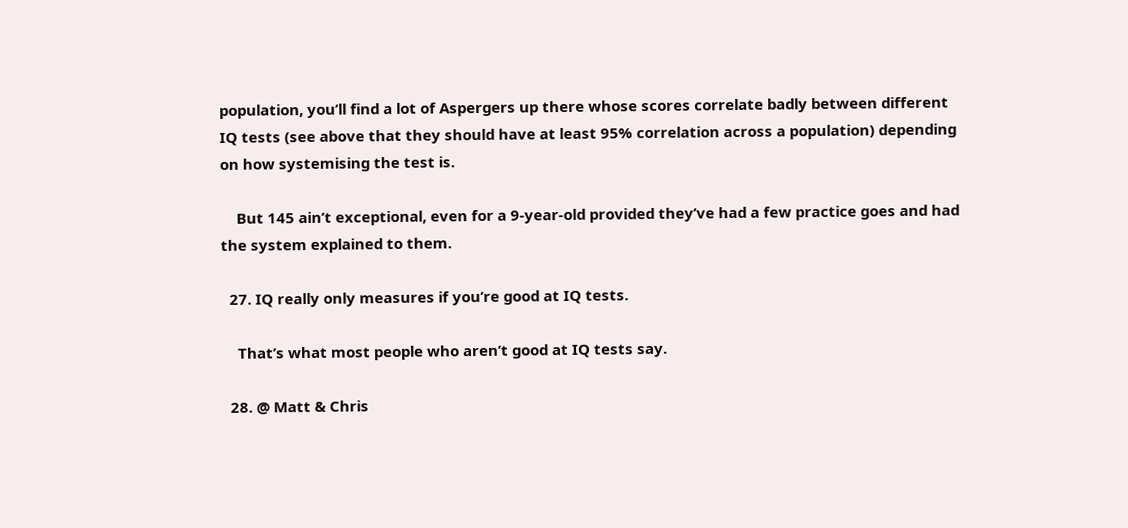population, you’ll find a lot of Aspergers up there whose scores correlate badly between different IQ tests (see above that they should have at least 95% correlation across a population) depending on how systemising the test is.

    But 145 ain’t exceptional, even for a 9-year-old provided they’ve had a few practice goes and had the system explained to them.

  27. IQ really only measures if you’re good at IQ tests.

    That’s what most people who aren’t good at IQ tests say.

  28. @ Matt & Chris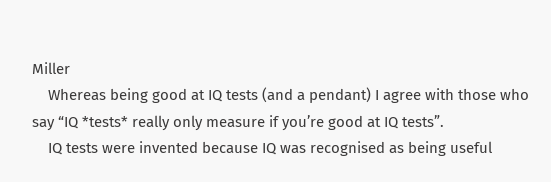Miller
    Whereas being good at IQ tests (and a pendant) I agree with those who say “IQ *tests* really only measure if you’re good at IQ tests”.
    IQ tests were invented because IQ was recognised as being useful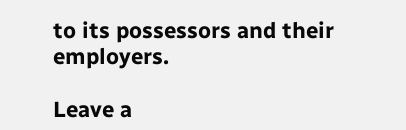to its possessors and their employers.

Leave a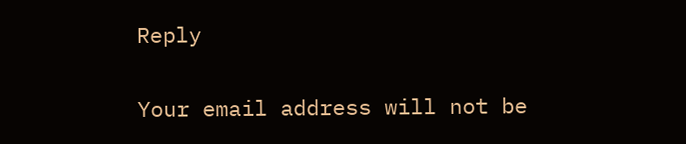Reply

Your email address will not be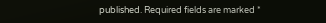published. Required fields are marked *